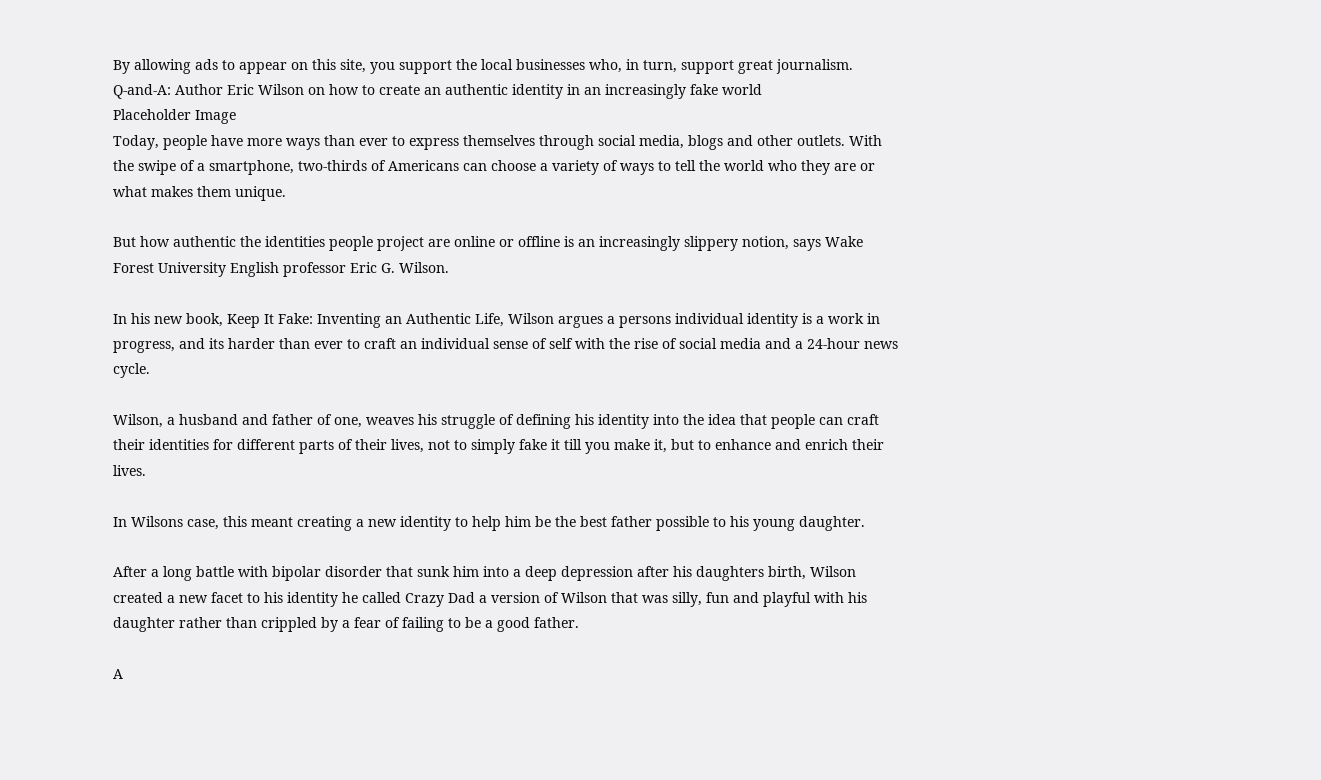By allowing ads to appear on this site, you support the local businesses who, in turn, support great journalism.
Q-and-A: Author Eric Wilson on how to create an authentic identity in an increasingly fake world
Placeholder Image
Today, people have more ways than ever to express themselves through social media, blogs and other outlets. With the swipe of a smartphone, two-thirds of Americans can choose a variety of ways to tell the world who they are or what makes them unique.

But how authentic the identities people project are online or offline is an increasingly slippery notion, says Wake Forest University English professor Eric G. Wilson.

In his new book, Keep It Fake: Inventing an Authentic Life, Wilson argues a persons individual identity is a work in progress, and its harder than ever to craft an individual sense of self with the rise of social media and a 24-hour news cycle.

Wilson, a husband and father of one, weaves his struggle of defining his identity into the idea that people can craft their identities for different parts of their lives, not to simply fake it till you make it, but to enhance and enrich their lives.

In Wilsons case, this meant creating a new identity to help him be the best father possible to his young daughter.

After a long battle with bipolar disorder that sunk him into a deep depression after his daughters birth, Wilson created a new facet to his identity he called Crazy Dad a version of Wilson that was silly, fun and playful with his daughter rather than crippled by a fear of failing to be a good father.

A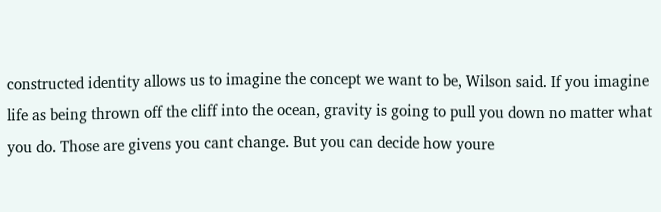constructed identity allows us to imagine the concept we want to be, Wilson said. If you imagine life as being thrown off the cliff into the ocean, gravity is going to pull you down no matter what you do. Those are givens you cant change. But you can decide how youre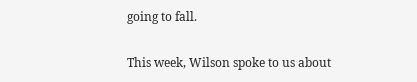going to fall.

This week, Wilson spoke to us about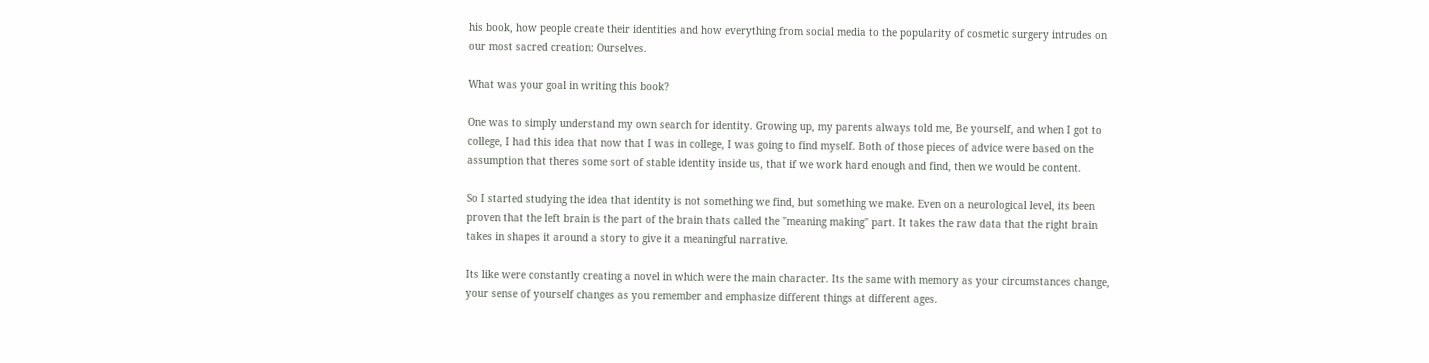his book, how people create their identities and how everything from social media to the popularity of cosmetic surgery intrudes on our most sacred creation: Ourselves.

What was your goal in writing this book?

One was to simply understand my own search for identity. Growing up, my parents always told me, Be yourself, and when I got to college, I had this idea that now that I was in college, I was going to find myself. Both of those pieces of advice were based on the assumption that theres some sort of stable identity inside us, that if we work hard enough and find, then we would be content.

So I started studying the idea that identity is not something we find, but something we make. Even on a neurological level, its been proven that the left brain is the part of the brain thats called the "meaning making" part. It takes the raw data that the right brain takes in shapes it around a story to give it a meaningful narrative.

Its like were constantly creating a novel in which were the main character. Its the same with memory as your circumstances change, your sense of yourself changes as you remember and emphasize different things at different ages.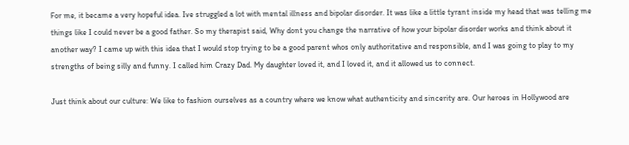For me, it became a very hopeful idea. Ive struggled a lot with mental illness and bipolar disorder. It was like a little tyrant inside my head that was telling me things like I could never be a good father. So my therapist said, Why dont you change the narrative of how your bipolar disorder works and think about it another way? I came up with this idea that I would stop trying to be a good parent whos only authoritative and responsible, and I was going to play to my strengths of being silly and funny. I called him Crazy Dad. My daughter loved it, and I loved it, and it allowed us to connect.

Just think about our culture: We like to fashion ourselves as a country where we know what authenticity and sincerity are. Our heroes in Hollywood are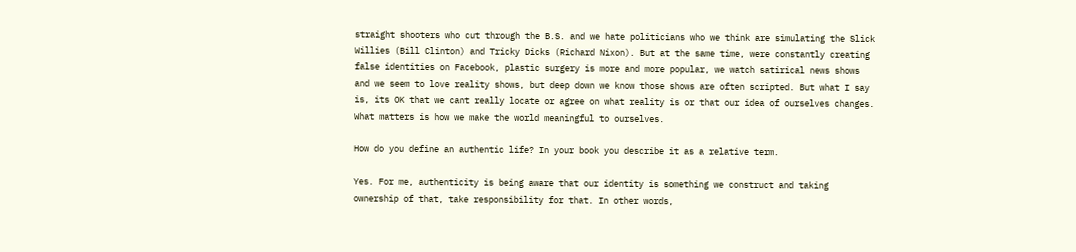straight shooters who cut through the B.S. and we hate politicians who we think are simulating the Slick Willies (Bill Clinton) and Tricky Dicks (Richard Nixon). But at the same time, were constantly creating false identities on Facebook, plastic surgery is more and more popular, we watch satirical news shows and we seem to love reality shows, but deep down we know those shows are often scripted. But what I say is, its OK that we cant really locate or agree on what reality is or that our idea of ourselves changes. What matters is how we make the world meaningful to ourselves.

How do you define an authentic life? In your book you describe it as a relative term.

Yes. For me, authenticity is being aware that our identity is something we construct and taking ownership of that, take responsibility for that. In other words,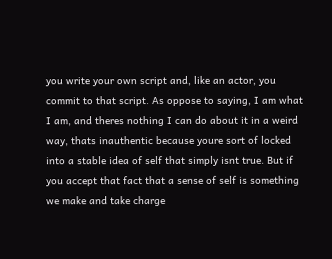you write your own script and, like an actor, you commit to that script. As oppose to saying, I am what I am, and theres nothing I can do about it in a weird way, thats inauthentic because youre sort of locked into a stable idea of self that simply isnt true. But if you accept that fact that a sense of self is something we make and take charge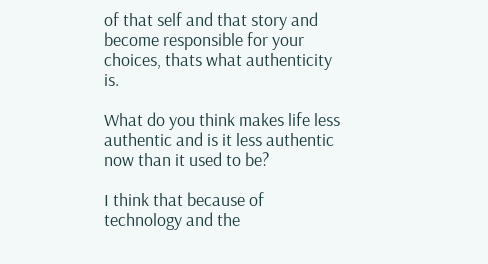of that self and that story and become responsible for your choices, thats what authenticity is.

What do you think makes life less authentic and is it less authentic now than it used to be?

I think that because of technology and the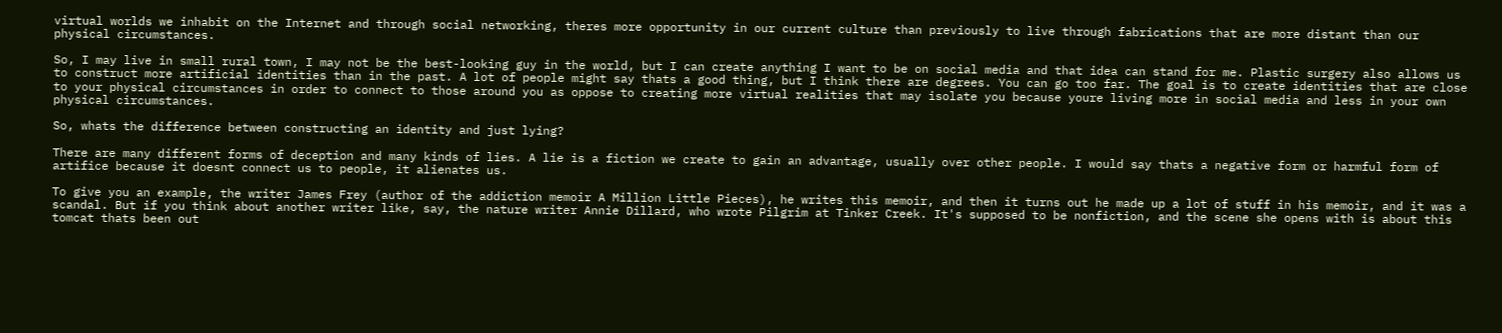virtual worlds we inhabit on the Internet and through social networking, theres more opportunity in our current culture than previously to live through fabrications that are more distant than our physical circumstances.

So, I may live in small rural town, I may not be the best-looking guy in the world, but I can create anything I want to be on social media and that idea can stand for me. Plastic surgery also allows us to construct more artificial identities than in the past. A lot of people might say thats a good thing, but I think there are degrees. You can go too far. The goal is to create identities that are close to your physical circumstances in order to connect to those around you as oppose to creating more virtual realities that may isolate you because youre living more in social media and less in your own physical circumstances.

So, whats the difference between constructing an identity and just lying?

There are many different forms of deception and many kinds of lies. A lie is a fiction we create to gain an advantage, usually over other people. I would say thats a negative form or harmful form of artifice because it doesnt connect us to people, it alienates us.

To give you an example, the writer James Frey (author of the addiction memoir A Million Little Pieces), he writes this memoir, and then it turns out he made up a lot of stuff in his memoir, and it was a scandal. But if you think about another writer like, say, the nature writer Annie Dillard, who wrote Pilgrim at Tinker Creek. It's supposed to be nonfiction, and the scene she opens with is about this tomcat thats been out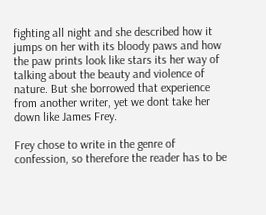fighting all night and she described how it jumps on her with its bloody paws and how the paw prints look like stars its her way of talking about the beauty and violence of nature. But she borrowed that experience from another writer, yet we dont take her down like James Frey.

Frey chose to write in the genre of confession, so therefore the reader has to be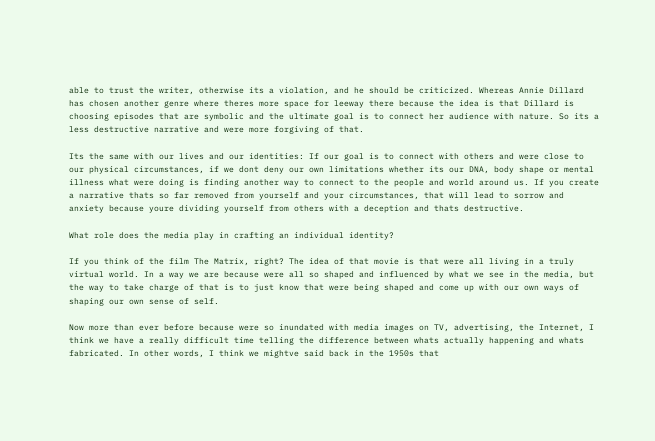able to trust the writer, otherwise its a violation, and he should be criticized. Whereas Annie Dillard has chosen another genre where theres more space for leeway there because the idea is that Dillard is choosing episodes that are symbolic and the ultimate goal is to connect her audience with nature. So its a less destructive narrative and were more forgiving of that.

Its the same with our lives and our identities: If our goal is to connect with others and were close to our physical circumstances, if we dont deny our own limitations whether its our DNA, body shape or mental illness what were doing is finding another way to connect to the people and world around us. If you create a narrative thats so far removed from yourself and your circumstances, that will lead to sorrow and anxiety because youre dividing yourself from others with a deception and thats destructive.

What role does the media play in crafting an individual identity?

If you think of the film The Matrix, right? The idea of that movie is that were all living in a truly virtual world. In a way we are because were all so shaped and influenced by what we see in the media, but the way to take charge of that is to just know that were being shaped and come up with our own ways of shaping our own sense of self.

Now more than ever before because were so inundated with media images on TV, advertising, the Internet, I think we have a really difficult time telling the difference between whats actually happening and whats fabricated. In other words, I think we mightve said back in the 1950s that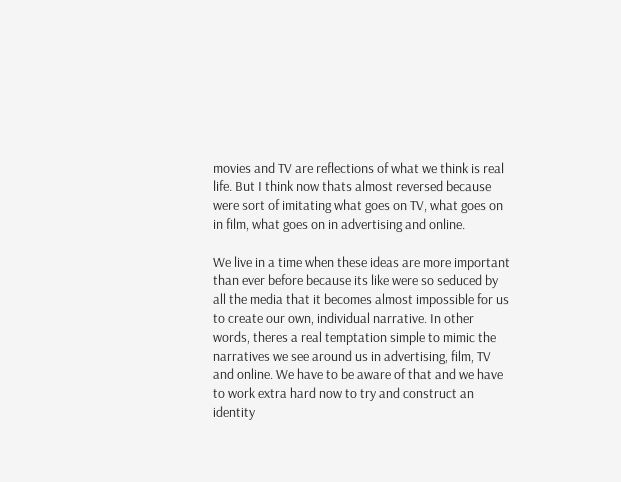movies and TV are reflections of what we think is real life. But I think now thats almost reversed because were sort of imitating what goes on TV, what goes on in film, what goes on in advertising and online.

We live in a time when these ideas are more important than ever before because its like were so seduced by all the media that it becomes almost impossible for us to create our own, individual narrative. In other words, theres a real temptation simple to mimic the narratives we see around us in advertising, film, TV and online. We have to be aware of that and we have to work extra hard now to try and construct an identity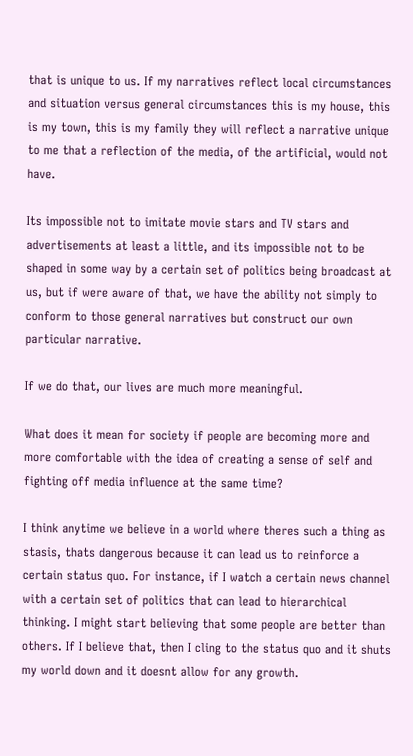that is unique to us. If my narratives reflect local circumstances and situation versus general circumstances this is my house, this is my town, this is my family they will reflect a narrative unique to me that a reflection of the media, of the artificial, would not have.

Its impossible not to imitate movie stars and TV stars and advertisements at least a little, and its impossible not to be shaped in some way by a certain set of politics being broadcast at us, but if were aware of that, we have the ability not simply to conform to those general narratives but construct our own particular narrative.

If we do that, our lives are much more meaningful.

What does it mean for society if people are becoming more and more comfortable with the idea of creating a sense of self and fighting off media influence at the same time?

I think anytime we believe in a world where theres such a thing as stasis, thats dangerous because it can lead us to reinforce a certain status quo. For instance, if I watch a certain news channel with a certain set of politics that can lead to hierarchical thinking. I might start believing that some people are better than others. If I believe that, then I cling to the status quo and it shuts my world down and it doesnt allow for any growth.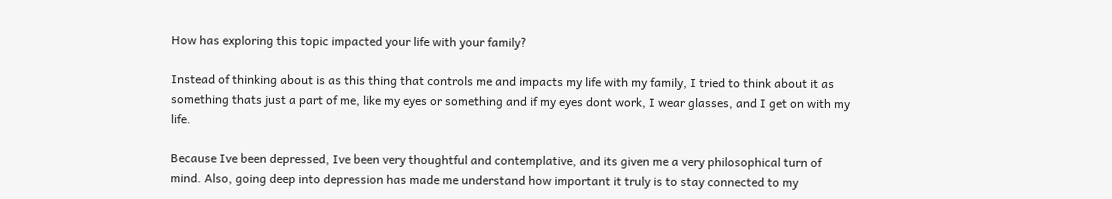How has exploring this topic impacted your life with your family?

Instead of thinking about is as this thing that controls me and impacts my life with my family, I tried to think about it as something thats just a part of me, like my eyes or something and if my eyes dont work, I wear glasses, and I get on with my life.

Because Ive been depressed, Ive been very thoughtful and contemplative, and its given me a very philosophical turn of mind. Also, going deep into depression has made me understand how important it truly is to stay connected to my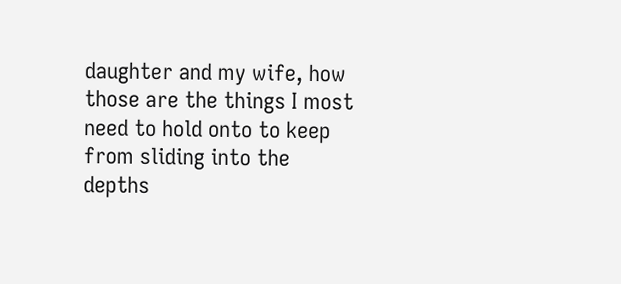daughter and my wife, how those are the things I most need to hold onto to keep from sliding into the depths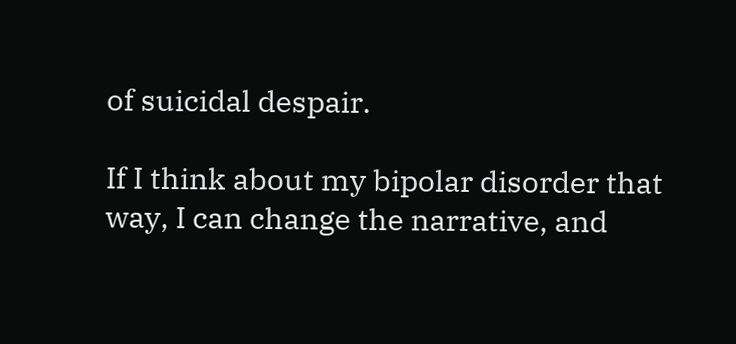of suicidal despair.

If I think about my bipolar disorder that way, I can change the narrative, and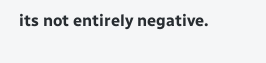its not entirely negative.